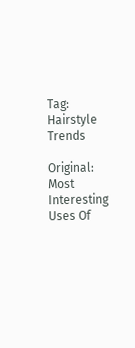Tag: Hairstyle Trends

Original: Most Interesting Uses Of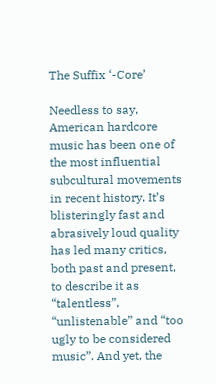The Suffix ‘-Core’

Needless to say, American hardcore music has been one of the most influential subcultural movements in recent history. It’s blisteringly fast and abrasively loud quality has led many critics, both past and present, to describe it as “talentless”, “unlistenable” and “too ugly to be considered music”. And yet, the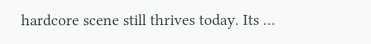hardcore scene still thrives today. Its …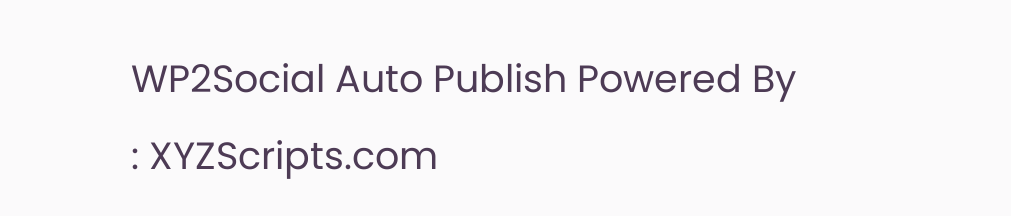WP2Social Auto Publish Powered By : XYZScripts.com